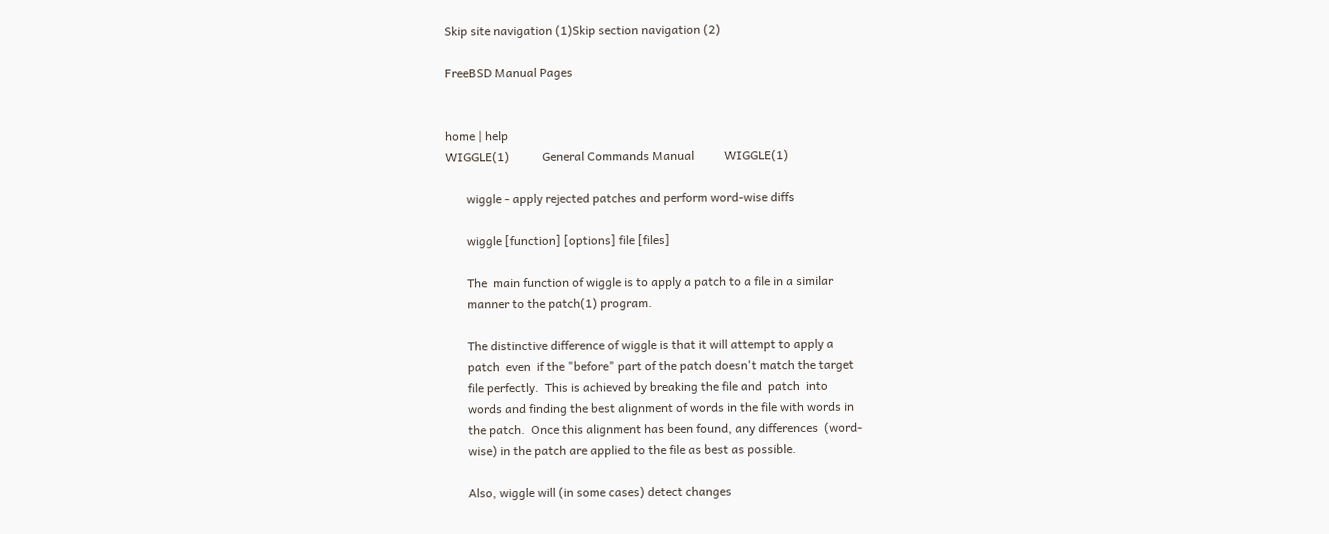Skip site navigation (1)Skip section navigation (2)

FreeBSD Manual Pages


home | help
WIGGLE(1)           General Commands Manual          WIGGLE(1)

       wiggle - apply rejected patches and perform word-wise diffs

       wiggle [function] [options] file [files]

       The  main function of wiggle is to apply a patch to a file in a similar
       manner to the patch(1) program.

       The distinctive difference of wiggle is that it will attempt to apply a
       patch  even  if the "before" part of the patch doesn't match the target
       file perfectly.  This is achieved by breaking the file and  patch  into
       words and finding the best alignment of words in the file with words in
       the patch.  Once this alignment has been found, any differences  (word-
       wise) in the patch are applied to the file as best as possible.

       Also, wiggle will (in some cases) detect changes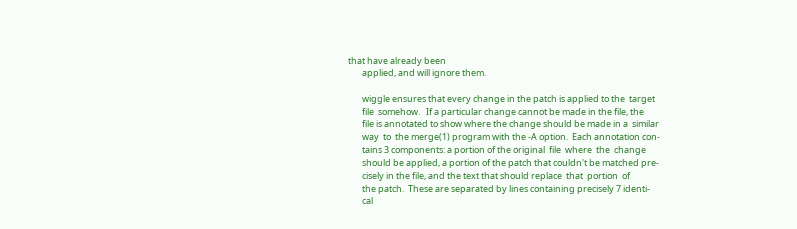that have already been
       applied, and will ignore them.

       wiggle ensures that every change in the patch is applied to the  target
       file  somehow.   If a particular change cannot be made in the file, the
       file is annotated to show where the change should be made in a  similar
       way  to  the merge(1) program with the -A option.  Each annotation con-
       tains 3 components: a portion of the original  file  where  the  change
       should be applied, a portion of the patch that couldn't be matched pre-
       cisely in the file, and the text that should replace  that  portion  of
       the patch.  These are separated by lines containing precisely 7 identi-
       cal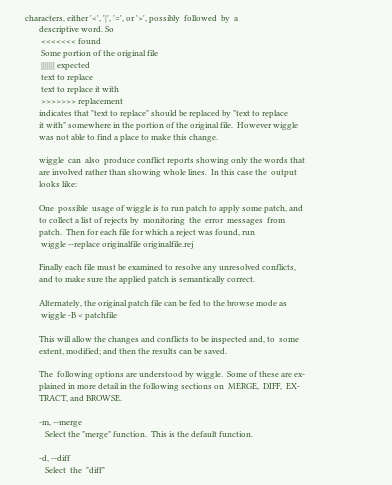characters, either '<', '|', '=', or '>', possibly  followed  by  a
       descriptive word. So
        <<<<<<< found
        Some portion of the original file
        ||||||| expected
        text to replace
        text to replace it with
        >>>>>>> replacement
       indicates that "text to replace" should be replaced by "text to replace
       it with" somewhere in the portion of the original file.  However wiggle
       was not able to find a place to make this change.

       wiggle  can  also  produce conflict reports showing only the words that
       are involved rather than showing whole lines.  In this case the  output
       looks like:

       One  possible  usage of wiggle is to run patch to apply some patch, and
       to collect a list of rejects by  monitoring  the  error  messages  from
       patch.  Then for each file for which a reject was found, run
        wiggle --replace originalfile originalfile.rej

       Finally each file must be examined to resolve any unresolved conflicts,
       and to make sure the applied patch is semantically correct.

       Alternately, the original patch file can be fed to the browse mode as
        wiggle -B < patchfile

       This will allow the changes and conflicts to be inspected and, to  some
       extent, modified; and then the results can be saved.

       The  following options are understood by wiggle.  Some of these are ex-
       plained in more detail in the following sections on  MERGE,  DIFF,  EX-
       TRACT, and BROWSE.

       -m, --merge
          Select the "merge" function.  This is the default function.

       -d, --diff
          Select  the  "diff"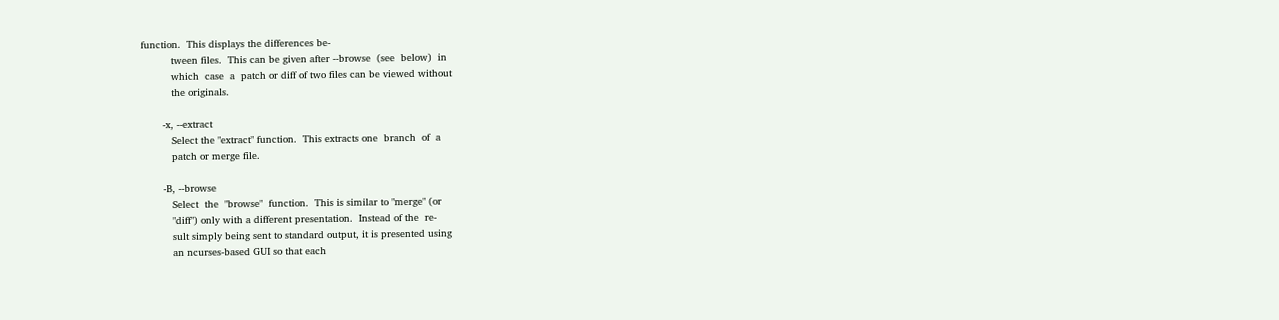function.  This displays the differences be-
          tween files.  This can be given after --browse  (see  below)  in
          which  case  a  patch or diff of two files can be viewed without
          the originals.

       -x, --extract
          Select the "extract" function.  This extracts one  branch  of  a
          patch or merge file.

       -B, --browse
          Select  the  "browse"  function.  This is similar to "merge" (or
          "diff") only with a different presentation.  Instead of the  re-
          sult simply being sent to standard output, it is presented using
          an ncurses-based GUI so that each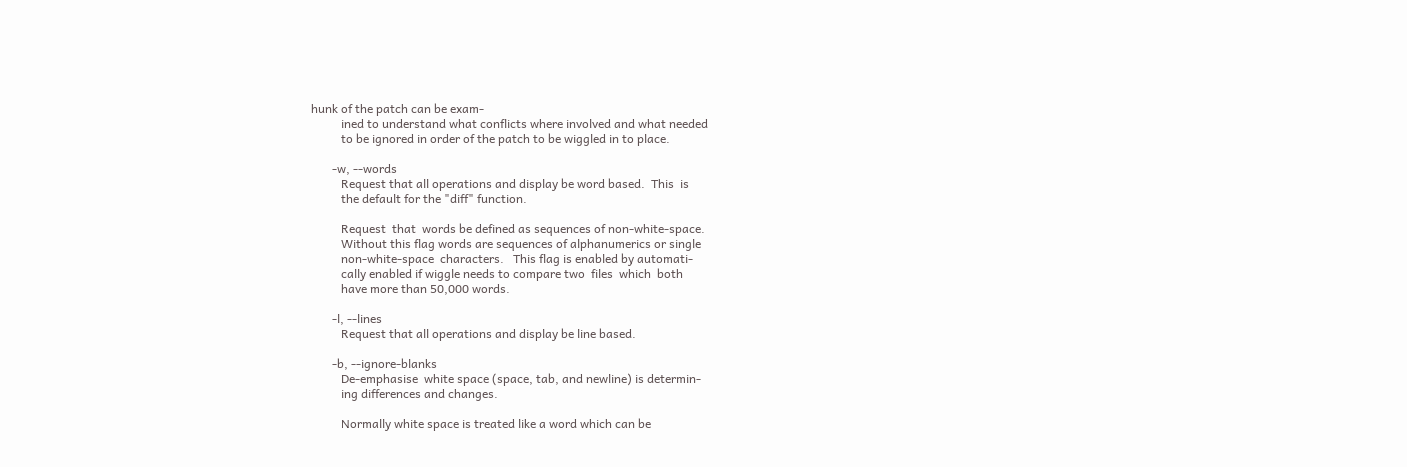hunk of the patch can be exam-
          ined to understand what conflicts where involved and what needed
          to be ignored in order of the patch to be wiggled in to place.

       -w, --words
          Request that all operations and display be word based.  This  is
          the default for the "diff" function.

          Request  that  words be defined as sequences of non-white-space.
          Without this flag words are sequences of alphanumerics or single
          non-white-space  characters.   This flag is enabled by automati-
          cally enabled if wiggle needs to compare two  files  which  both
          have more than 50,000 words.

       -l, --lines
          Request that all operations and display be line based.

       -b, --ignore-blanks
          De-emphasise  white space (space, tab, and newline) is determin-
          ing differences and changes.

          Normally white space is treated like a word which can be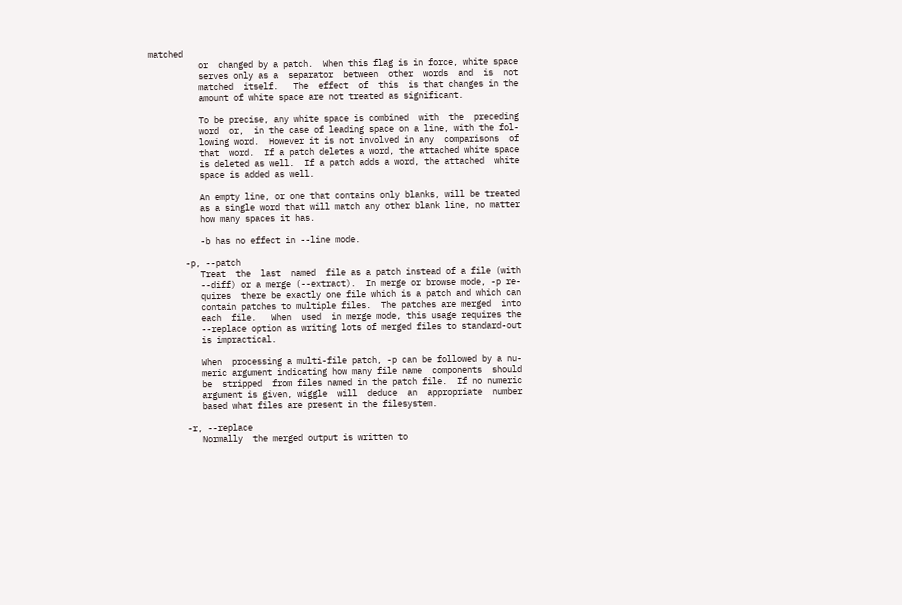matched
          or  changed by a patch.  When this flag is in force, white space
          serves only as a  separator  between  other  words  and  is  not
          matched  itself.   The  effect  of  this  is that changes in the
          amount of white space are not treated as significant.

          To be precise, any white space is combined  with  the  preceding
          word  or,  in the case of leading space on a line, with the fol-
          lowing word.  However it is not involved in any  comparisons  of
          that  word.  If a patch deletes a word, the attached white space
          is deleted as well.  If a patch adds a word, the attached  white
          space is added as well.

          An empty line, or one that contains only blanks, will be treated
          as a single word that will match any other blank line, no matter
          how many spaces it has.

          -b has no effect in --line mode.

       -p, --patch
          Treat  the  last  named  file as a patch instead of a file (with
          --diff) or a merge (--extract).  In merge or browse mode, -p re-
          quires  there be exactly one file which is a patch and which can
          contain patches to multiple files.  The patches are merged  into
          each  file.   When  used  in merge mode, this usage requires the
          --replace option as writing lots of merged files to standard-out
          is impractical.

          When  processing a multi-file patch, -p can be followed by a nu-
          meric argument indicating how many file name  components  should
          be  stripped  from files named in the patch file.  If no numeric
          argument is given, wiggle  will  deduce  an  appropriate  number
          based what files are present in the filesystem.

       -r, --replace
          Normally  the merged output is written to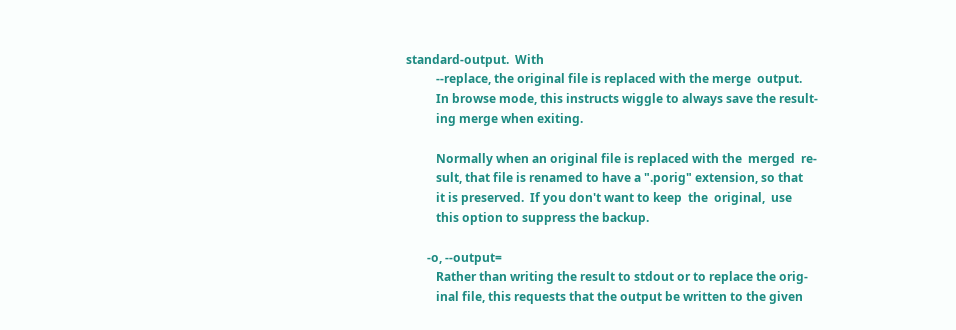standard-output.  With
          --replace, the original file is replaced with the merge  output.
          In browse mode, this instructs wiggle to always save the result-
          ing merge when exiting.

          Normally when an original file is replaced with the  merged  re-
          sult, that file is renamed to have a ".porig" extension, so that
          it is preserved.  If you don't want to keep  the  original,  use
          this option to suppress the backup.

       -o, --output=
          Rather than writing the result to stdout or to replace the orig-
          inal file, this requests that the output be written to the given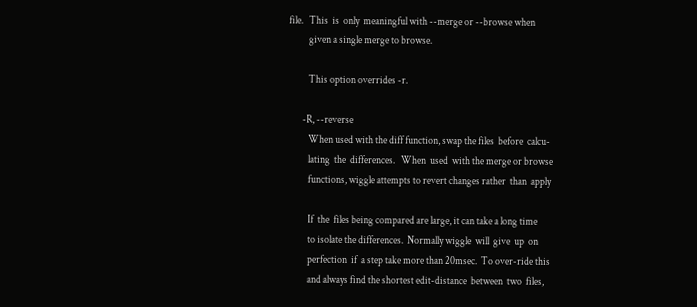file.   This  is  only  meaningful with --merge or --browse when
          given a single merge to browse.

          This option overrides -r.

       -R, --reverse
          When used with the diff function, swap the files  before  calcu-
          lating  the  differences.   When  used  with the merge or browse
          functions, wiggle attempts to revert changes rather  than  apply

          If  the  files being compared are large, it can take a long time
          to isolate the differences.  Normally wiggle  will  give  up  on
          perfection  if  a step take more than 20msec.  To over-ride this
          and always find the shortest edit-distance  between  two  files,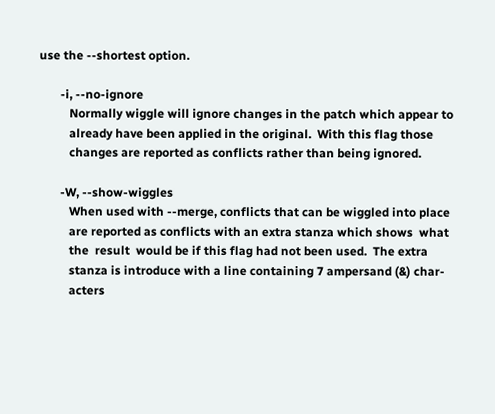use the --shortest option.

       -i, --no-ignore
          Normally wiggle will ignore changes in the patch which appear to
          already have been applied in the original.  With this flag those
          changes are reported as conflicts rather than being ignored.

       -W, --show-wiggles
          When used with --merge, conflicts that can be wiggled into place
          are reported as conflicts with an extra stanza which shows  what
          the  result  would be if this flag had not been used.  The extra
          stanza is introduce with a line containing 7 ampersand (&) char-
          acters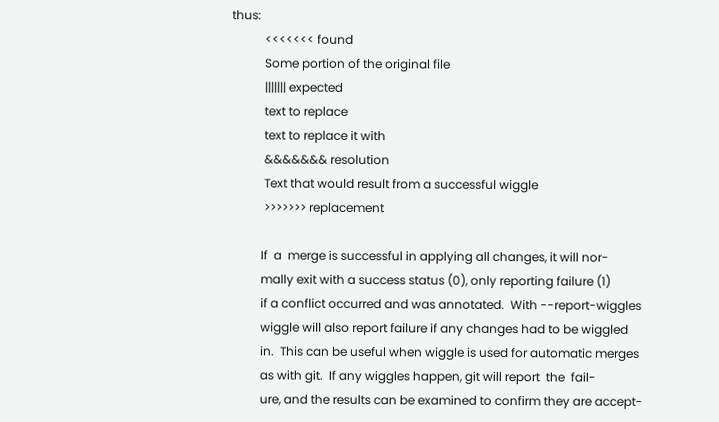thus:
           <<<<<<< found
           Some portion of the original file
           ||||||| expected
           text to replace
           text to replace it with
           &&&&&&& resolution
           Text that would result from a successful wiggle
           >>>>>>> replacement

          If  a  merge is successful in applying all changes, it will nor-
          mally exit with a success status (0), only reporting failure (1)
          if a conflict occurred and was annotated.  With --report-wiggles
          wiggle will also report failure if any changes had to be wiggled
          in.  This can be useful when wiggle is used for automatic merges
          as with git.  If any wiggles happen, git will report  the  fail-
          ure, and the results can be examined to confirm they are accept-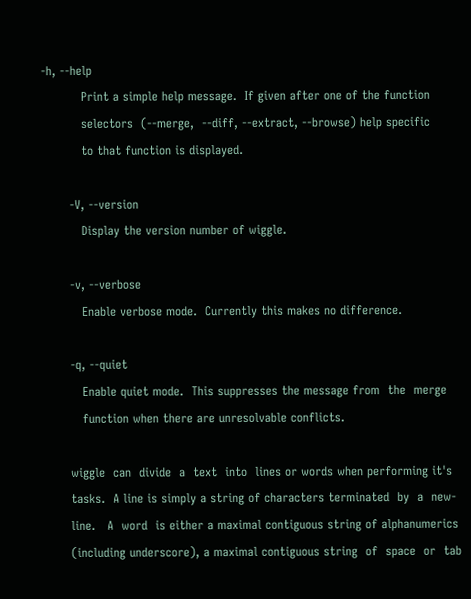-h, --help
          Print a simple help message.  If given after one of the function
          selectors  (--merge,  --diff, --extract, --browse) help specific
          to that function is displayed.

       -V, --version
          Display the version number of wiggle.

       -v, --verbose
          Enable verbose mode.  Currently this makes no difference.

       -q, --quiet
          Enable quiet mode.  This suppresses the message from  the  merge
          function when there are unresolvable conflicts.

       wiggle  can  divide  a  text  into  lines or words when performing it's
       tasks.  A line is simply a string of characters terminated  by  a  new-
       line.   A  word  is either a maximal contiguous string of alphanumerics
       (including underscore), a maximal contiguous string  of  space  or  tab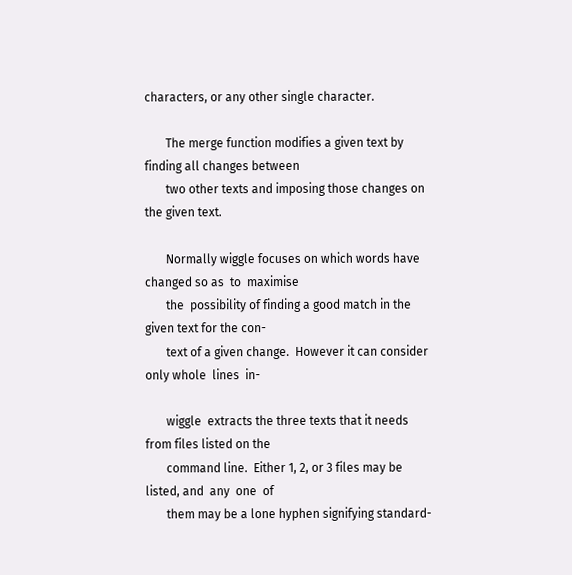characters, or any other single character.

       The merge function modifies a given text by finding all changes between
       two other texts and imposing those changes on the given text.

       Normally wiggle focuses on which words have changed so as  to  maximise
       the  possibility of finding a good match in the given text for the con-
       text of a given change.  However it can consider only whole  lines  in-

       wiggle  extracts the three texts that it needs from files listed on the
       command line.  Either 1, 2, or 3 files may be listed, and  any  one  of
       them may be a lone hyphen signifying standard-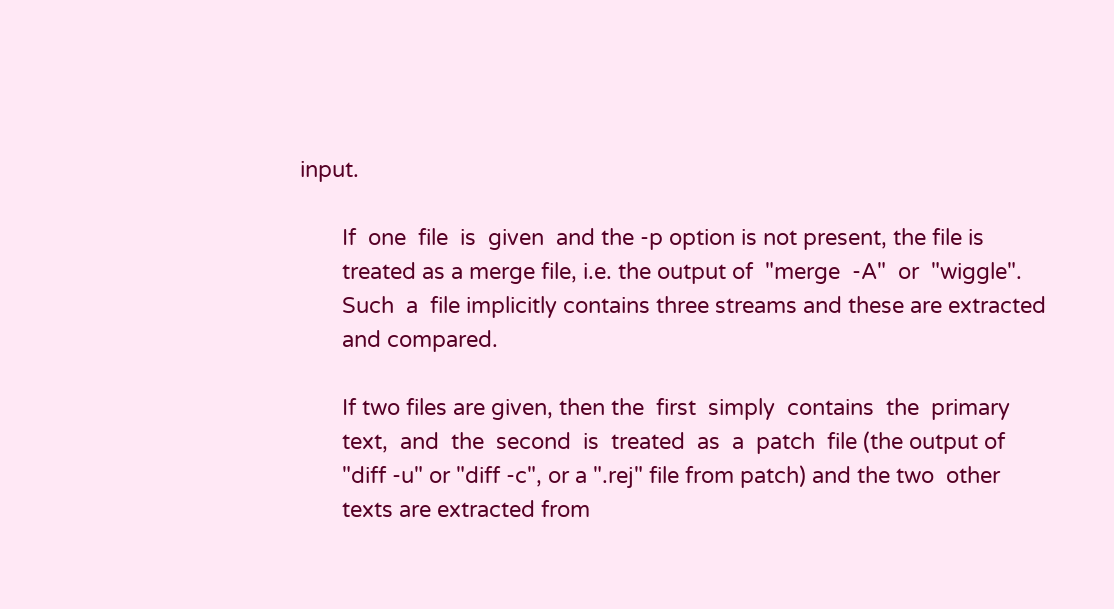input.

       If  one  file  is  given  and the -p option is not present, the file is
       treated as a merge file, i.e. the output of  "merge  -A"  or  "wiggle".
       Such  a  file implicitly contains three streams and these are extracted
       and compared.

       If two files are given, then the  first  simply  contains  the  primary
       text,  and  the  second  is  treated  as  a  patch  file (the output of
       "diff -u" or "diff -c", or a ".rej" file from patch) and the two  other
       texts are extracted from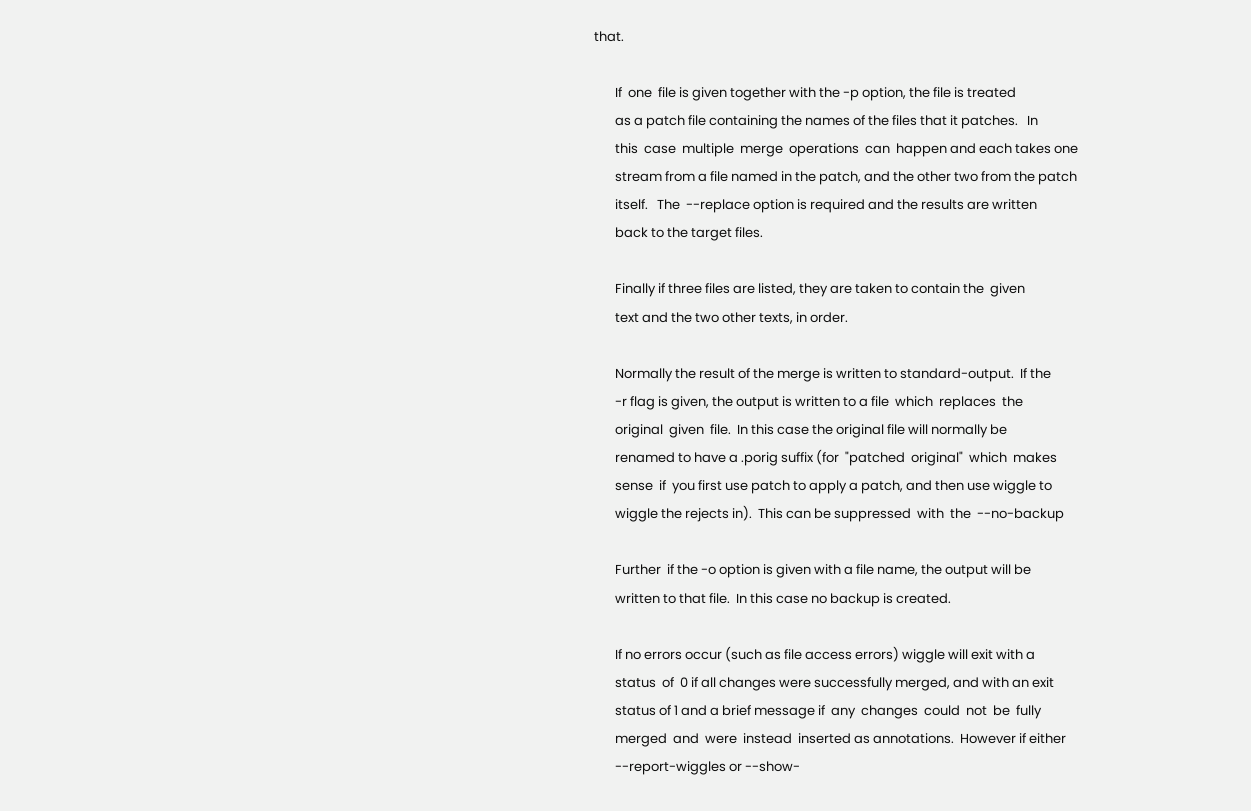that.

       If  one  file is given together with the -p option, the file is treated
       as a patch file containing the names of the files that it patches.   In
       this  case  multiple  merge  operations  can  happen and each takes one
       stream from a file named in the patch, and the other two from the patch
       itself.   The  --replace option is required and the results are written
       back to the target files.

       Finally if three files are listed, they are taken to contain the  given
       text and the two other texts, in order.

       Normally the result of the merge is written to standard-output.  If the
       -r flag is given, the output is written to a file  which  replaces  the
       original  given  file.  In this case the original file will normally be
       renamed to have a .porig suffix (for  "patched  original"  which  makes
       sense  if  you first use patch to apply a patch, and then use wiggle to
       wiggle the rejects in).  This can be suppressed  with  the  --no-backup

       Further  if the -o option is given with a file name, the output will be
       written to that file.  In this case no backup is created.

       If no errors occur (such as file access errors) wiggle will exit with a
       status  of  0 if all changes were successfully merged, and with an exit
       status of 1 and a brief message if  any  changes  could  not  be  fully
       merged  and  were  instead  inserted as annotations.  However if either
       --report-wiggles or --show-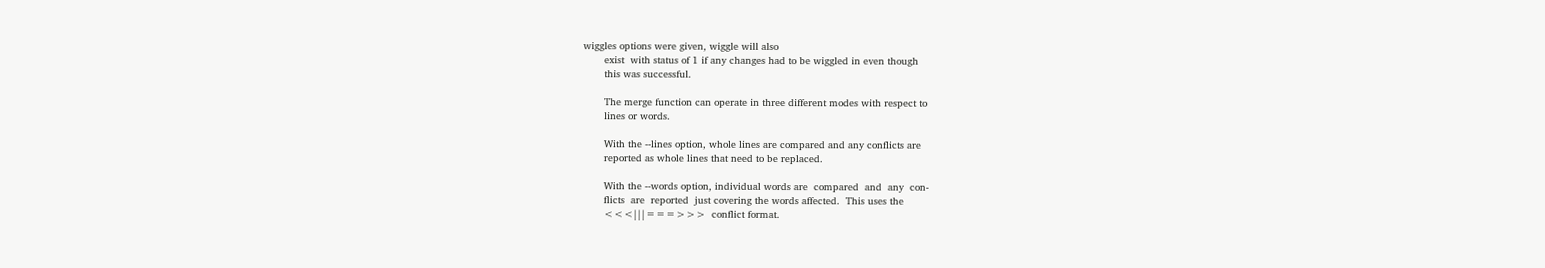wiggles options were given, wiggle will also
       exist  with status of 1 if any changes had to be wiggled in even though
       this was successful.

       The merge function can operate in three different modes with respect to
       lines or words.

       With the --lines option, whole lines are compared and any conflicts are
       reported as whole lines that need to be replaced.

       With the --words option, individual words are  compared  and  any  con-
       flicts  are  reported  just covering the words affected.  This uses the
       <<<|||===>>>  conflict format.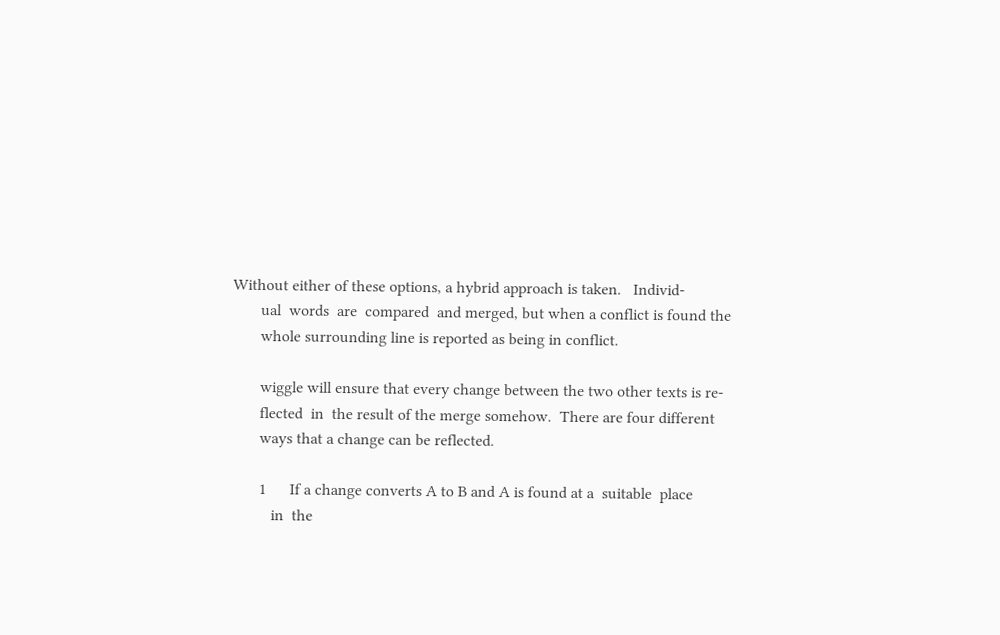Without either of these options, a hybrid approach is taken.   Individ-
       ual  words  are  compared  and merged, but when a conflict is found the
       whole surrounding line is reported as being in conflict.

       wiggle will ensure that every change between the two other texts is re-
       flected  in  the result of the merge somehow.  There are four different
       ways that a change can be reflected.

       1      If a change converts A to B and A is found at a  suitable  place
          in  the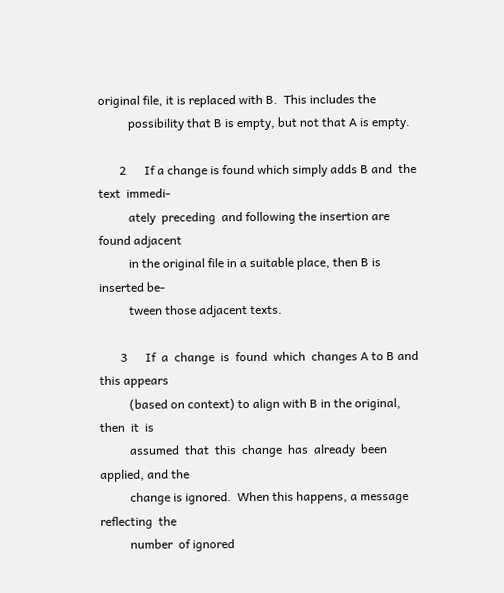original file, it is replaced with B.  This includes the
          possibility that B is empty, but not that A is empty.

       2      If a change is found which simply adds B and  the  text  immedi-
          ately  preceding  and following the insertion are found adjacent
          in the original file in a suitable place, then B is inserted be-
          tween those adjacent texts.

       3      If  a  change  is  found  which  changes A to B and this appears
          (based on context) to align with B in the original, then  it  is
          assumed  that  this  change  has  already  been applied, and the
          change is ignored.  When this happens, a message reflecting  the
          number  of ignored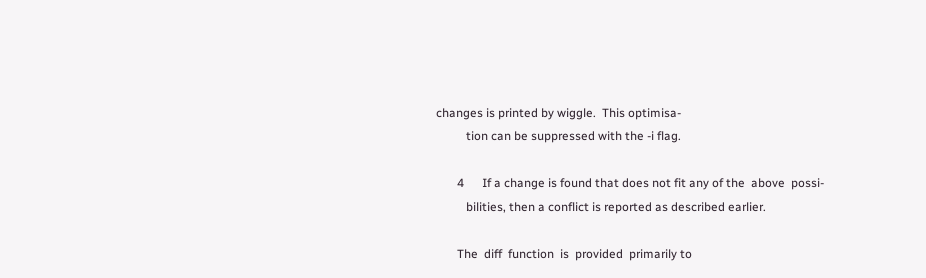changes is printed by wiggle.  This optimisa-
          tion can be suppressed with the -i flag.

       4      If a change is found that does not fit any of the  above  possi-
          bilities, then a conflict is reported as described earlier.

       The  diff  function  is  provided  primarily to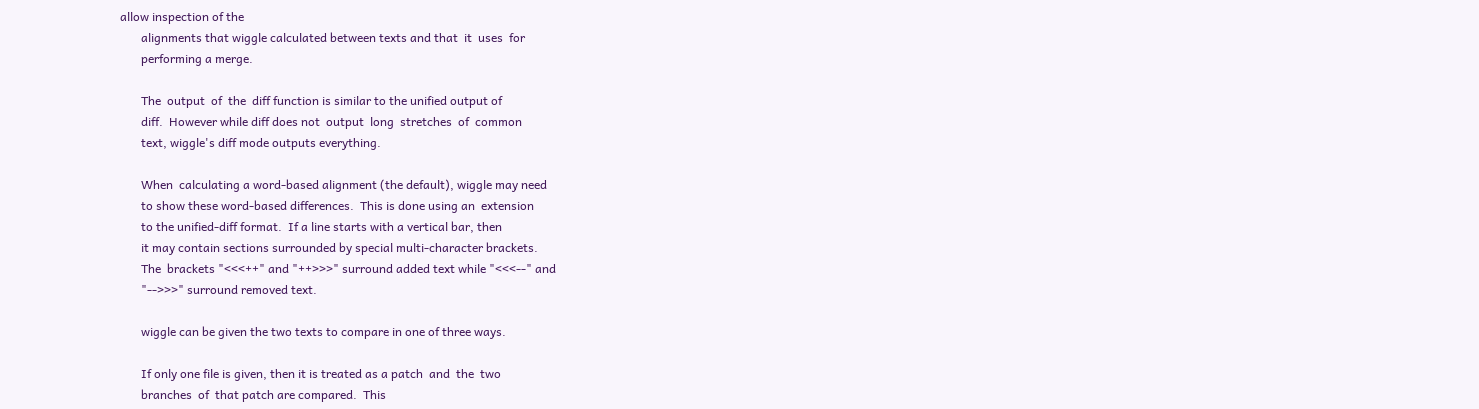allow inspection of the
       alignments that wiggle calculated between texts and that  it  uses  for
       performing a merge.

       The  output  of  the  diff function is similar to the unified output of
       diff.  However while diff does not  output  long  stretches  of  common
       text, wiggle's diff mode outputs everything.

       When  calculating a word-based alignment (the default), wiggle may need
       to show these word-based differences.  This is done using an  extension
       to the unified-diff format.  If a line starts with a vertical bar, then
       it may contain sections surrounded by special multi-character brackets.
       The  brackets "<<<++" and "++>>>" surround added text while "<<<--" and
       "-->>>" surround removed text.

       wiggle can be given the two texts to compare in one of three ways.

       If only one file is given, then it is treated as a patch  and  the  two
       branches  of  that patch are compared.  This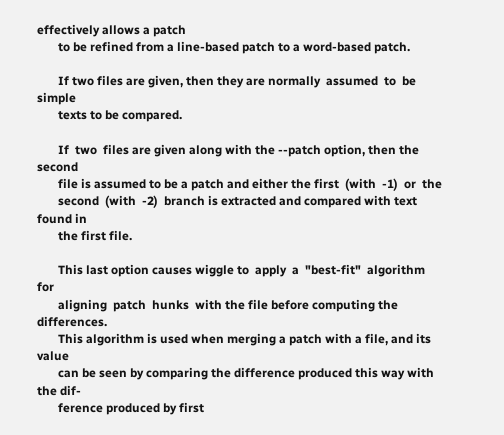effectively allows a patch
       to be refined from a line-based patch to a word-based patch.

       If two files are given, then they are normally  assumed  to  be  simple
       texts to be compared.

       If  two  files are given along with the --patch option, then the second
       file is assumed to be a patch and either the first  (with  -1)  or  the
       second  (with  -2)  branch is extracted and compared with text found in
       the first file.

       This last option causes wiggle to  apply  a  "best-fit"  algorithm  for
       aligning  patch  hunks  with the file before computing the differences.
       This algorithm is used when merging a patch with a file, and its  value
       can be seen by comparing the difference produced this way with the dif-
       ference produced by first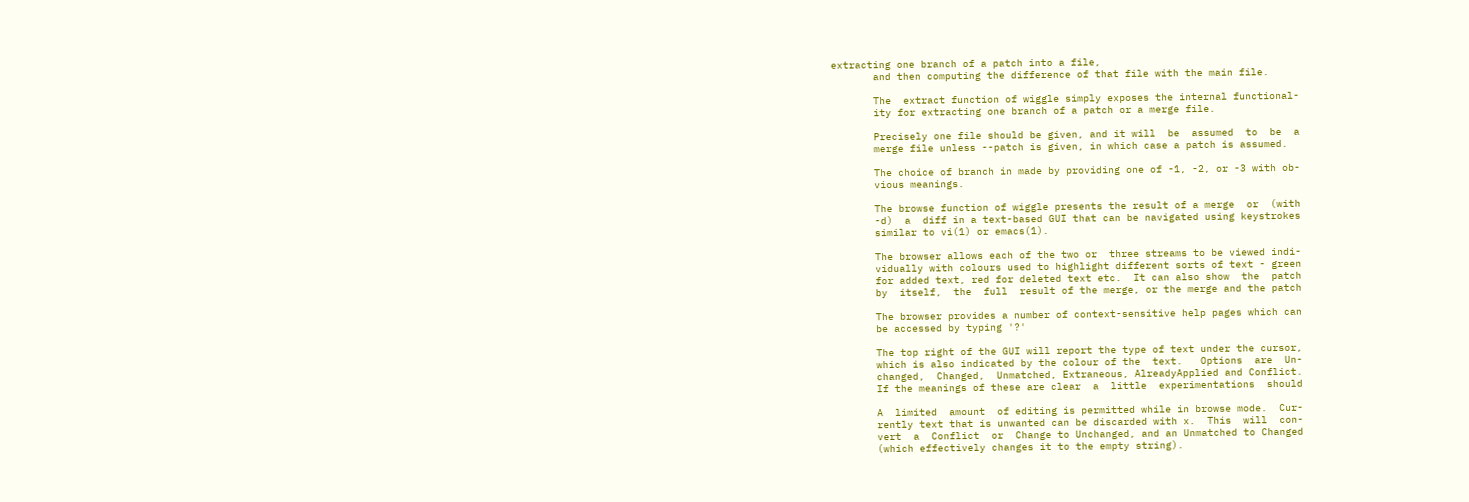extracting one branch of a patch into a file,
       and then computing the difference of that file with the main file.

       The  extract function of wiggle simply exposes the internal functional-
       ity for extracting one branch of a patch or a merge file.

       Precisely one file should be given, and it will  be  assumed  to  be  a
       merge file unless --patch is given, in which case a patch is assumed.

       The choice of branch in made by providing one of -1, -2, or -3 with ob-
       vious meanings.

       The browse function of wiggle presents the result of a merge  or  (with
       -d)  a  diff in a text-based GUI that can be navigated using keystrokes
       similar to vi(1) or emacs(1).

       The browser allows each of the two or  three streams to be viewed indi-
       vidually with colours used to highlight different sorts of text - green
       for added text, red for deleted text etc.  It can also show  the  patch
       by  itself,  the  full  result of the merge, or the merge and the patch

       The browser provides a number of context-sensitive help pages which can
       be accessed by typing '?'

       The top right of the GUI will report the type of text under the cursor,
       which is also indicated by the colour of the  text.   Options  are  Un-
       changed,  Changed,  Unmatched, Extraneous, AlreadyApplied and Conflict.
       If the meanings of these are clear  a  little  experimentations  should

       A  limited  amount  of editing is permitted while in browse mode.  Cur-
       rently text that is unwanted can be discarded with x.  This  will  con-
       vert  a  Conflict  or  Change to Unchanged, and an Unmatched to Changed
       (which effectively changes it to the empty string).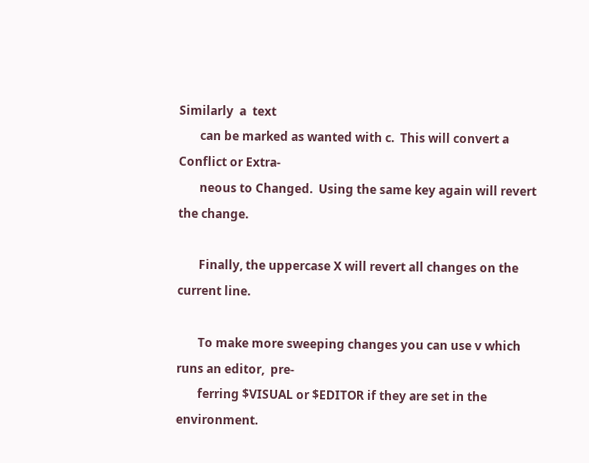Similarly  a  text
       can be marked as wanted with c.  This will convert a Conflict or Extra-
       neous to Changed.  Using the same key again will revert the change.

       Finally, the uppercase X will revert all changes on the current line.

       To make more sweeping changes you can use v which runs an editor,  pre-
       ferring $VISUAL or $EDITOR if they are set in the environment.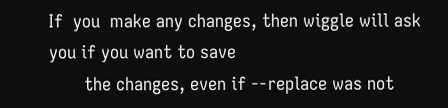If  you  make any changes, then wiggle will ask you if you want to save
       the changes, even if --replace was not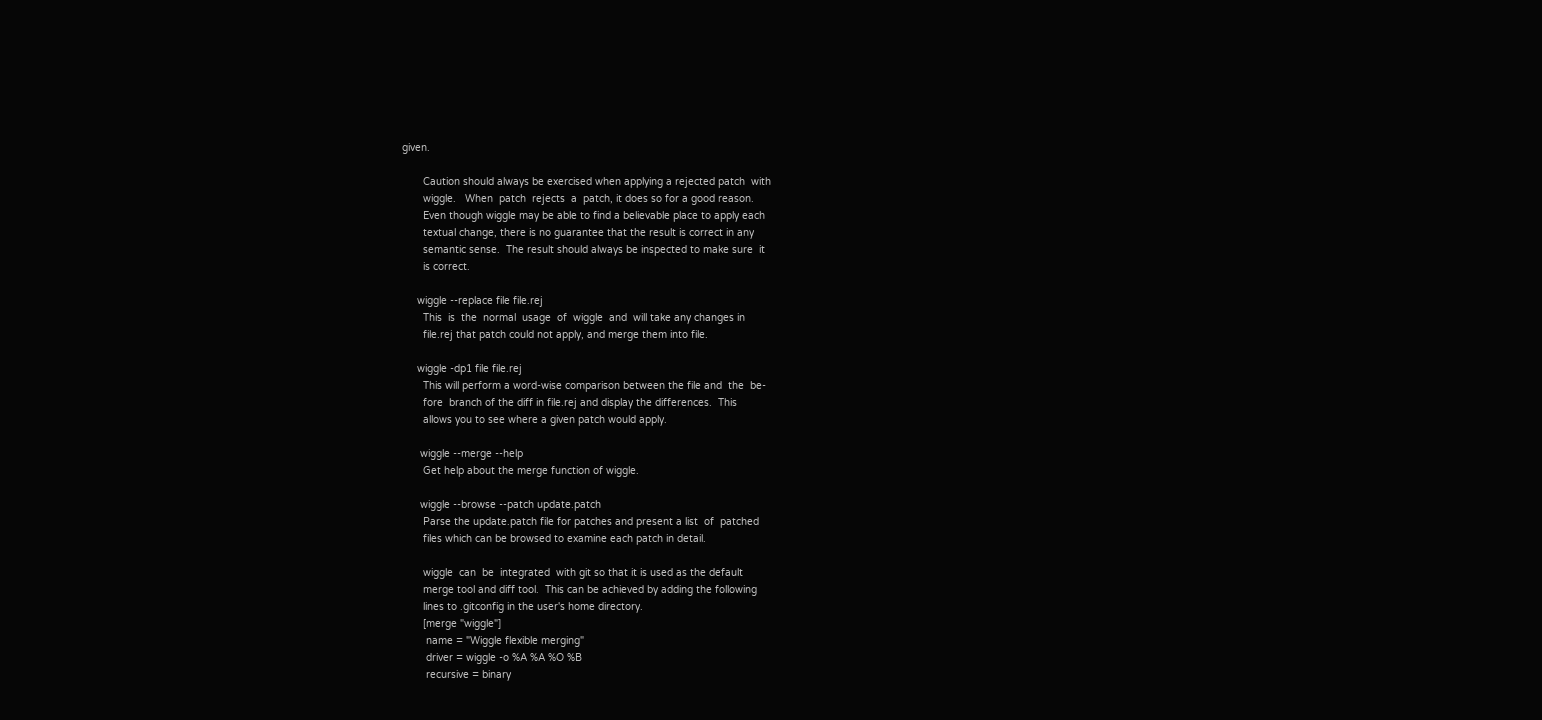given.

       Caution should always be exercised when applying a rejected patch  with
       wiggle.   When  patch  rejects  a  patch, it does so for a good reason.
       Even though wiggle may be able to find a believable place to apply each
       textual change, there is no guarantee that the result is correct in any
       semantic sense.  The result should always be inspected to make sure  it
       is correct.

     wiggle --replace file file.rej
       This  is  the  normal  usage  of  wiggle  and  will take any changes in
       file.rej that patch could not apply, and merge them into file.

     wiggle -dp1 file file.rej
       This will perform a word-wise comparison between the file and  the  be-
       fore  branch of the diff in file.rej and display the differences.  This
       allows you to see where a given patch would apply.

      wiggle --merge --help
       Get help about the merge function of wiggle.

      wiggle --browse --patch update.patch
       Parse the update.patch file for patches and present a list  of  patched
       files which can be browsed to examine each patch in detail.

       wiggle  can  be  integrated  with git so that it is used as the default
       merge tool and diff tool.  This can be achieved by adding the following
       lines to .gitconfig in the user's home directory.
       [merge "wiggle"]
        name = "Wiggle flexible merging"
        driver = wiggle -o %A %A %O %B
        recursive = binary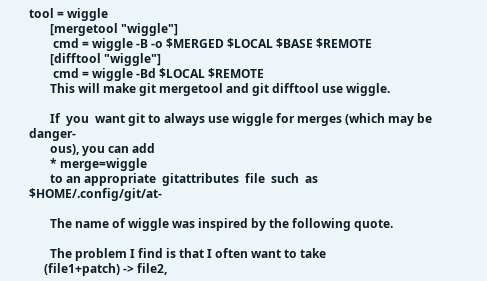tool = wiggle
       [mergetool "wiggle"]
        cmd = wiggle -B -o $MERGED $LOCAL $BASE $REMOTE
       [difftool "wiggle"]
        cmd = wiggle -Bd $LOCAL $REMOTE
       This will make git mergetool and git difftool use wiggle.

       If  you  want git to always use wiggle for merges (which may be danger-
       ous), you can add
       * merge=wiggle
       to an appropriate  gitattributes  file  such  as  $HOME/.config/git/at-

       The name of wiggle was inspired by the following quote.

       The problem I find is that I often want to take
     (file1+patch) -> file2,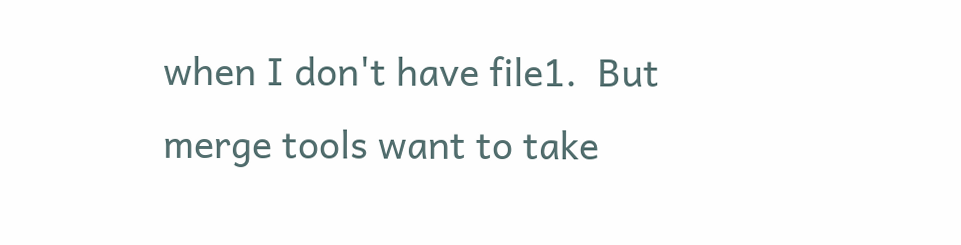when I don't have file1.  But merge tools want to take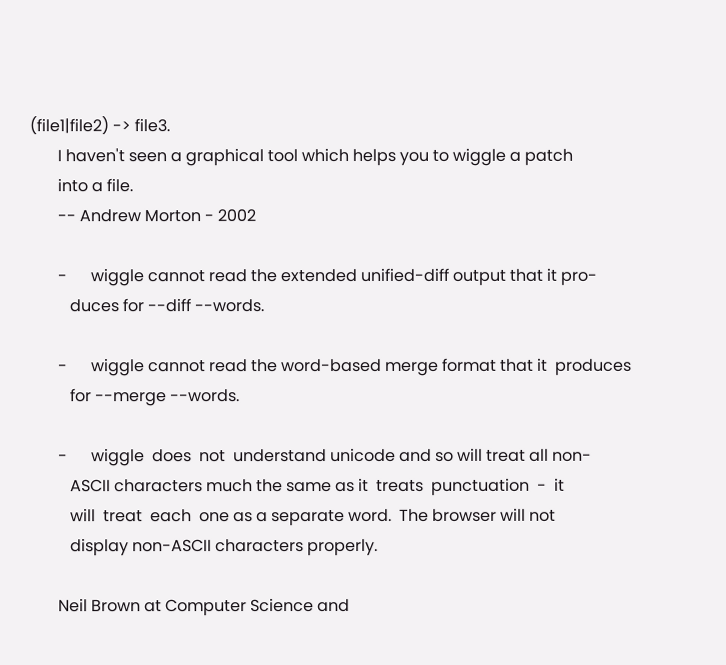(file1|file2) -> file3.
       I haven't seen a graphical tool which helps you to wiggle a patch
       into a file.
       -- Andrew Morton - 2002

       -      wiggle cannot read the extended unified-diff output that it pro-
          duces for --diff --words.

       -      wiggle cannot read the word-based merge format that it  produces
          for --merge --words.

       -      wiggle  does  not  understand unicode and so will treat all non-
          ASCII characters much the same as it  treats  punctuation  -  it
          will  treat  each  one as a separate word.  The browser will not
          display non-ASCII characters properly.

       Neil Brown at Computer Science and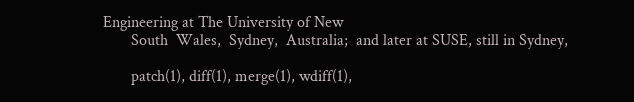Engineering at The University of New
       South  Wales,  Sydney,  Australia;  and later at SUSE, still in Sydney,

       patch(1), diff(1), merge(1), wdiff(1),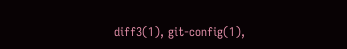diff3(1), git-config(1),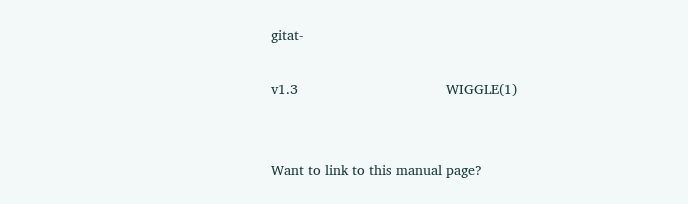gitat-

v1.3                                     WIGGLE(1)


Want to link to this manual page?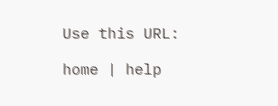Use this URL:

home | help